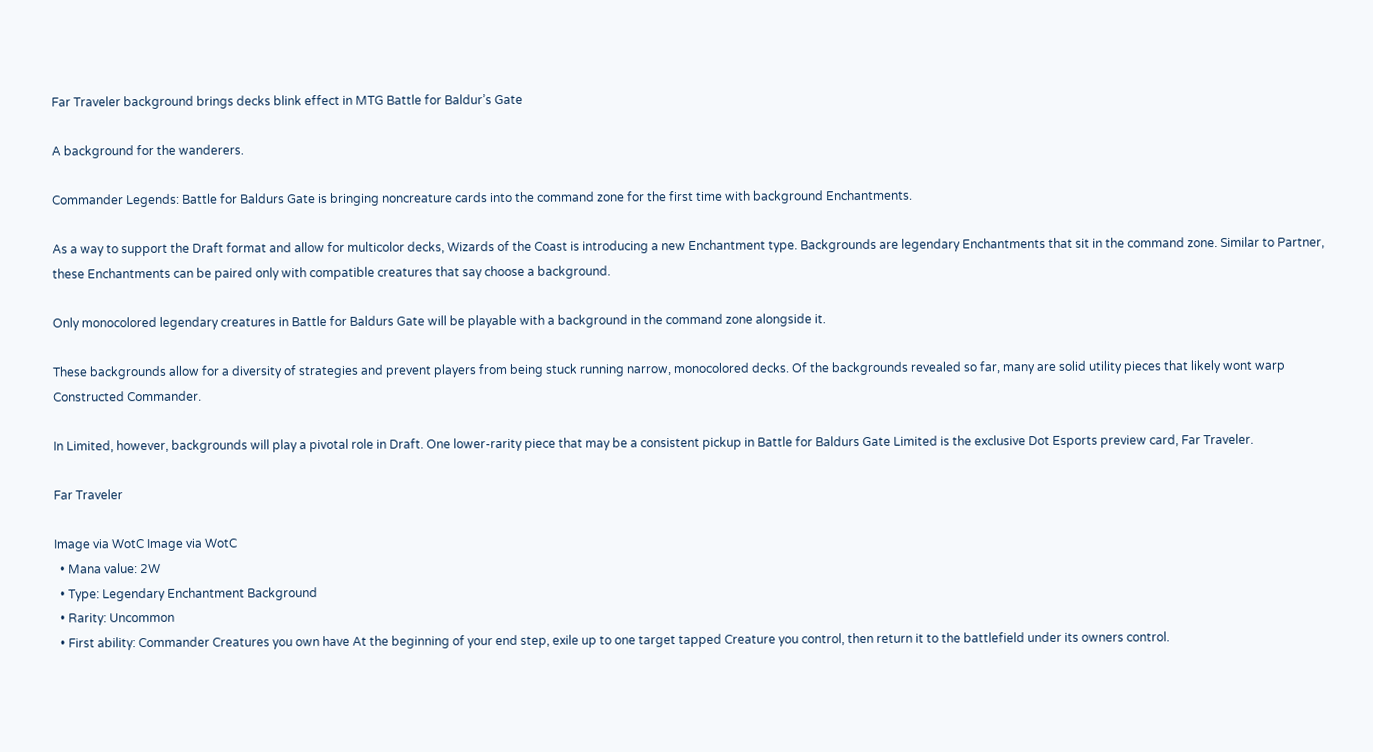Far Traveler background brings decks blink effect in MTG Battle for Baldur’s Gate

A background for the wanderers.

Commander Legends: Battle for Baldurs Gate is bringing noncreature cards into the command zone for the first time with background Enchantments.

As a way to support the Draft format and allow for multicolor decks, Wizards of the Coast is introducing a new Enchantment type. Backgrounds are legendary Enchantments that sit in the command zone. Similar to Partner, these Enchantments can be paired only with compatible creatures that say choose a background.

Only monocolored legendary creatures in Battle for Baldurs Gate will be playable with a background in the command zone alongside it.

These backgrounds allow for a diversity of strategies and prevent players from being stuck running narrow, monocolored decks. Of the backgrounds revealed so far, many are solid utility pieces that likely wont warp Constructed Commander.

In Limited, however, backgrounds will play a pivotal role in Draft. One lower-rarity piece that may be a consistent pickup in Battle for Baldurs Gate Limited is the exclusive Dot Esports preview card, Far Traveler.

Far Traveler

Image via WotC Image via WotC
  • Mana value: 2W
  • Type: Legendary Enchantment Background
  • Rarity: Uncommon
  • First ability: Commander Creatures you own have At the beginning of your end step, exile up to one target tapped Creature you control, then return it to the battlefield under its owners control.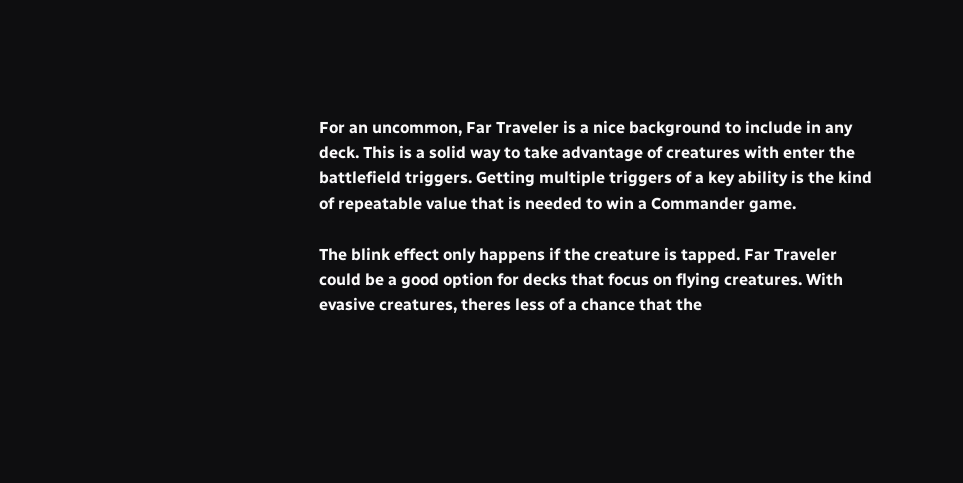For an uncommon, Far Traveler is a nice background to include in any deck. This is a solid way to take advantage of creatures with enter the battlefield triggers. Getting multiple triggers of a key ability is the kind of repeatable value that is needed to win a Commander game.

The blink effect only happens if the creature is tapped. Far Traveler could be a good option for decks that focus on flying creatures. With evasive creatures, theres less of a chance that the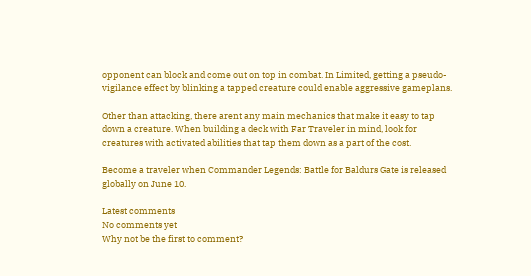opponent can block and come out on top in combat. In Limited, getting a pseudo-vigilance effect by blinking a tapped creature could enable aggressive gameplans.

Other than attacking, there arent any main mechanics that make it easy to tap down a creature. When building a deck with Far Traveler in mind, look for creatures with activated abilities that tap them down as a part of the cost.

Become a traveler when Commander Legends: Battle for Baldurs Gate is released globally on June 10.

Latest comments
No comments yet
Why not be the first to comment?